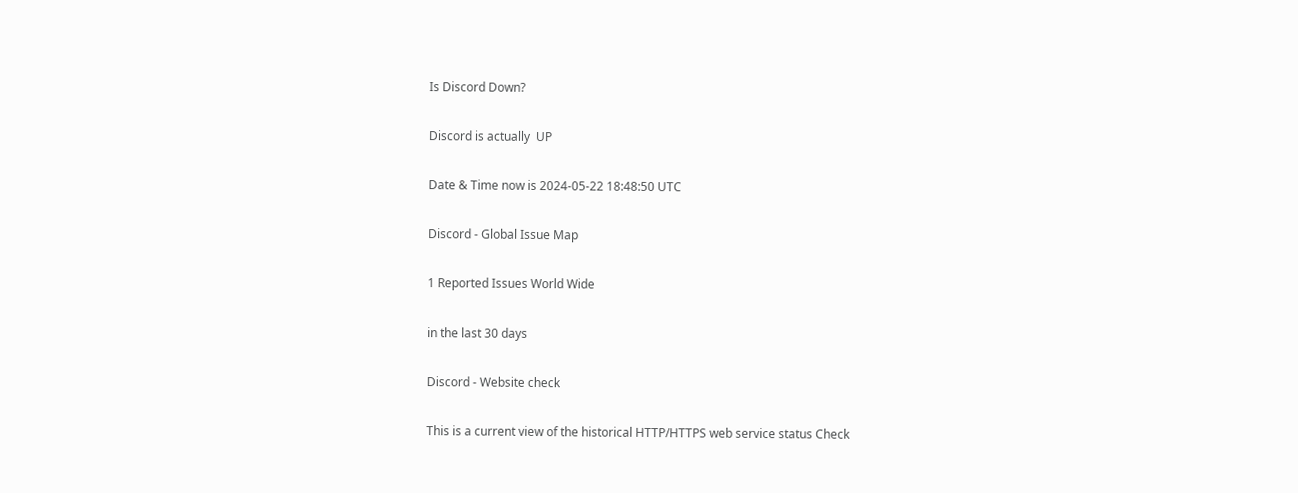Is Discord Down?

Discord is actually  UP

Date & Time now is 2024-05-22 18:48:50 UTC

Discord - Global Issue Map

1 Reported Issues World Wide

in the last 30 days

Discord - Website check

This is a current view of the historical HTTP/HTTPS web service status Check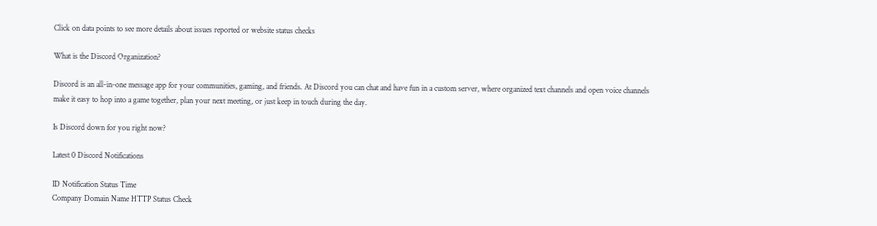Click on data points to see more details about issues reported or website status checks

What is the Discord Organization?

Discord is an all-in-one message app for your communities, gaming, and friends. At Discord you can chat and have fun in a custom server, where organized text channels and open voice channels make it easy to hop into a game together, plan your next meeting, or just keep in touch during the day.

Is Discord down for you right now?

Latest 0 Discord Notifications

ID Notification Status Time
Company Domain Name HTTP Status Check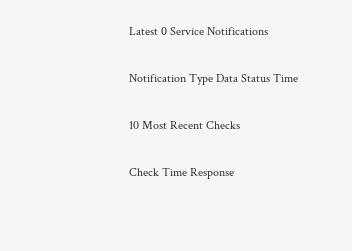Latest 0 Service Notifications

Notification Type Data Status Time

10 Most Recent Checks

Check Time Response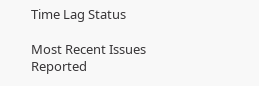Time Lag Status

Most Recent Issues Reported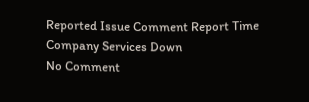Reported Issue Comment Report Time
Company Services Down
No Comment